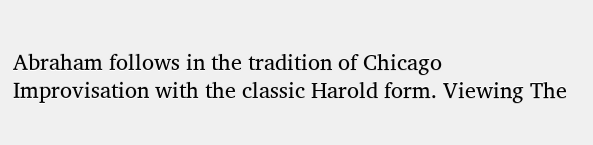Abraham follows in the tradition of Chicago Improvisation with the classic Harold form. Viewing The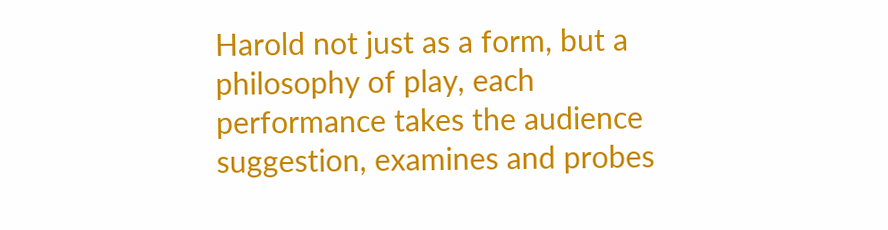Harold not just as a form, but a philosophy of play, each performance takes the audience suggestion, examines and probes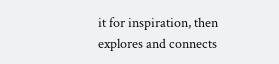it for inspiration, then explores and connects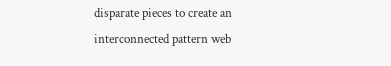disparate pieces to create an interconnected pattern web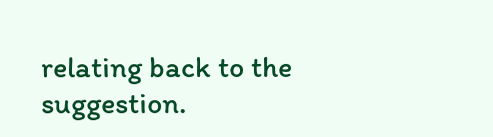relating back to the suggestion.